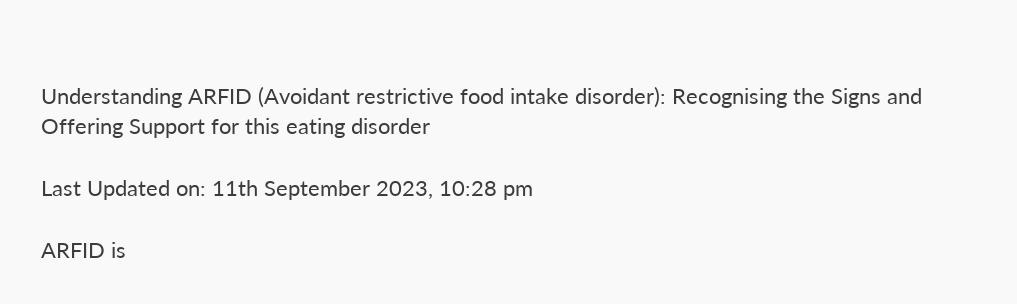Understanding ARFID (Avoidant restrictive food intake disorder): Recognising the Signs and Offering Support for this eating disorder

Last Updated on: 11th September 2023, 10:28 pm

ARFID is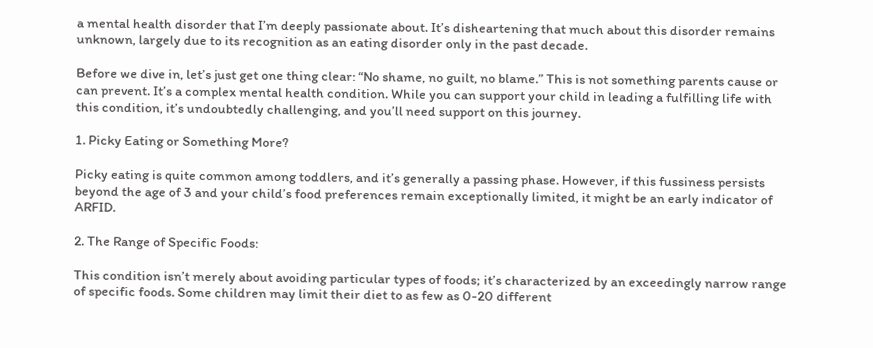a mental health disorder that I’m deeply passionate about. It’s disheartening that much about this disorder remains unknown, largely due to its recognition as an eating disorder only in the past decade.

Before we dive in, let’s just get one thing clear: “No shame, no guilt, no blame.” This is not something parents cause or can prevent. It’s a complex mental health condition. While you can support your child in leading a fulfilling life with this condition, it’s undoubtedly challenging, and you’ll need support on this journey.

1. Picky Eating or Something More?

Picky eating is quite common among toddlers, and it’s generally a passing phase. However, if this fussiness persists beyond the age of 3 and your child’s food preferences remain exceptionally limited, it might be an early indicator of ARFID.

2. The Range of Specific Foods:

This condition isn’t merely about avoiding particular types of foods; it’s characterized by an exceedingly narrow range of specific foods. Some children may limit their diet to as few as 0-20 different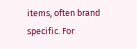items, often brand specific. For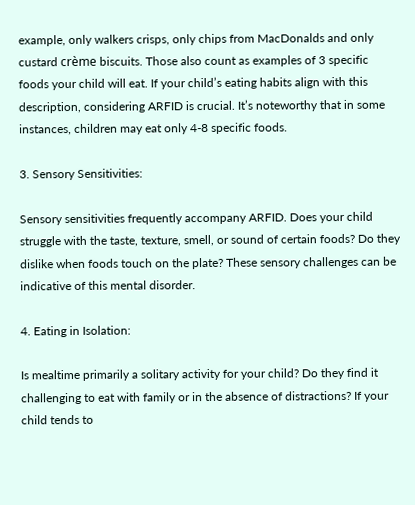example, only walkers crisps, only chips from MacDonalds and only custard crème biscuits. Those also count as examples of 3 specific foods your child will eat. If your child’s eating habits align with this description, considering ARFID is crucial. It’s noteworthy that in some instances, children may eat only 4-8 specific foods.

3. Sensory Sensitivities:

Sensory sensitivities frequently accompany ARFID. Does your child struggle with the taste, texture, smell, or sound of certain foods? Do they dislike when foods touch on the plate? These sensory challenges can be indicative of this mental disorder.

4. Eating in Isolation:

Is mealtime primarily a solitary activity for your child? Do they find it challenging to eat with family or in the absence of distractions? If your child tends to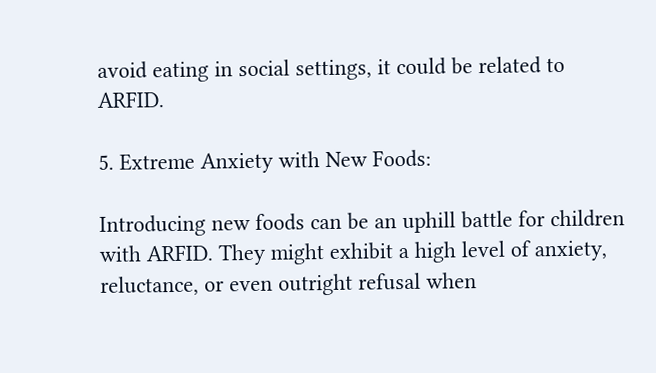avoid eating in social settings, it could be related to ARFID.

5. Extreme Anxiety with New Foods:

Introducing new foods can be an uphill battle for children with ARFID. They might exhibit a high level of anxiety, reluctance, or even outright refusal when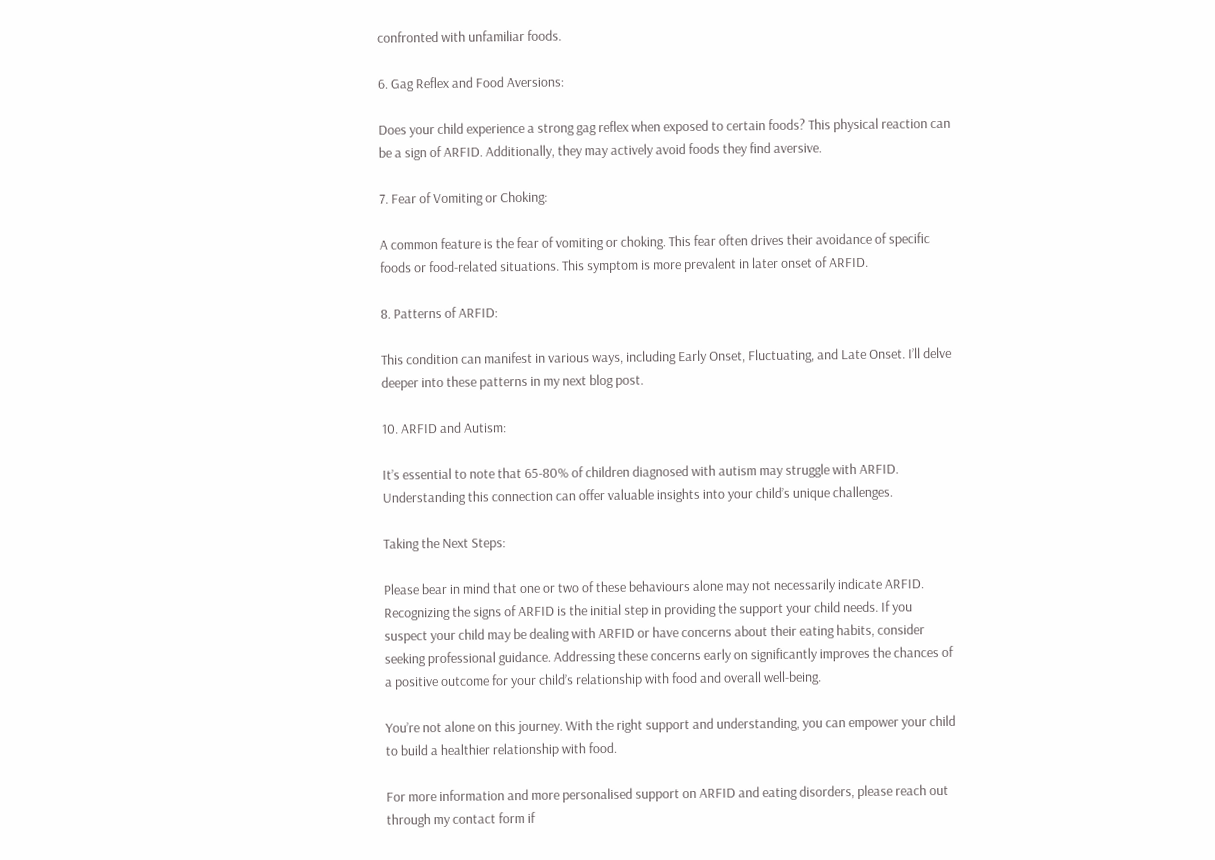confronted with unfamiliar foods.

6. Gag Reflex and Food Aversions:

Does your child experience a strong gag reflex when exposed to certain foods? This physical reaction can be a sign of ARFID. Additionally, they may actively avoid foods they find aversive.

7. Fear of Vomiting or Choking:

A common feature is the fear of vomiting or choking. This fear often drives their avoidance of specific foods or food-related situations. This symptom is more prevalent in later onset of ARFID.

8. Patterns of ARFID:

This condition can manifest in various ways, including Early Onset, Fluctuating, and Late Onset. I’ll delve deeper into these patterns in my next blog post.

10. ARFID and Autism:

It’s essential to note that 65-80% of children diagnosed with autism may struggle with ARFID. Understanding this connection can offer valuable insights into your child’s unique challenges.

Taking the Next Steps:

Please bear in mind that one or two of these behaviours alone may not necessarily indicate ARFID. Recognizing the signs of ARFID is the initial step in providing the support your child needs. If you suspect your child may be dealing with ARFID or have concerns about their eating habits, consider seeking professional guidance. Addressing these concerns early on significantly improves the chances of a positive outcome for your child’s relationship with food and overall well-being.

You’re not alone on this journey. With the right support and understanding, you can empower your child to build a healthier relationship with food.

For more information and more personalised support on ARFID and eating disorders, please reach out through my contact form if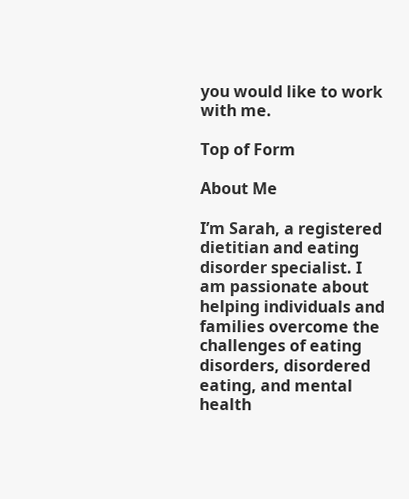you would like to work with me.

Top of Form

About Me

I’m Sarah, a registered dietitian and eating disorder specialist. I am passionate about helping individuals and families overcome the challenges of eating disorders, disordered eating, and mental health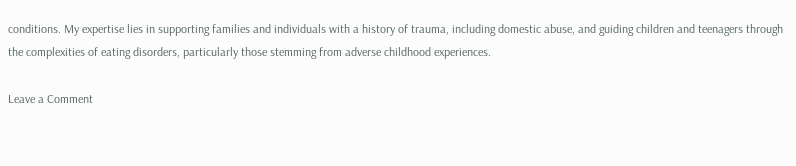conditions. My expertise lies in supporting families and individuals with a history of trauma, including domestic abuse, and guiding children and teenagers through the complexities of eating disorders, particularly those stemming from adverse childhood experiences.

Leave a Comment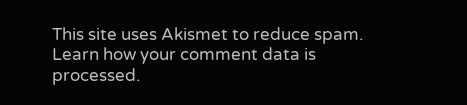This site uses Akismet to reduce spam. Learn how your comment data is processed.